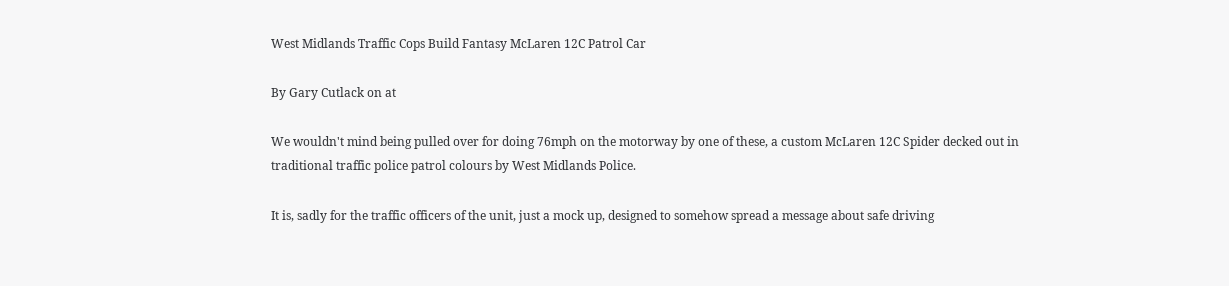West Midlands Traffic Cops Build Fantasy McLaren 12C Patrol Car

By Gary Cutlack on at

We wouldn't mind being pulled over for doing 76mph on the motorway by one of these, a custom McLaren 12C Spider decked out in traditional traffic police patrol colours by West Midlands Police.

It is, sadly for the traffic officers of the unit, just a mock up, designed to somehow spread a message about safe driving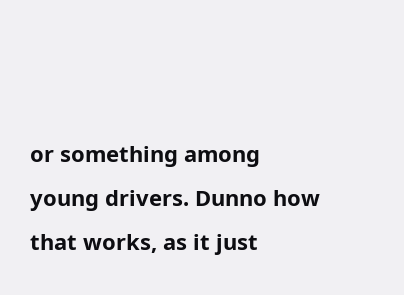or something among young drivers. Dunno how that works, as it just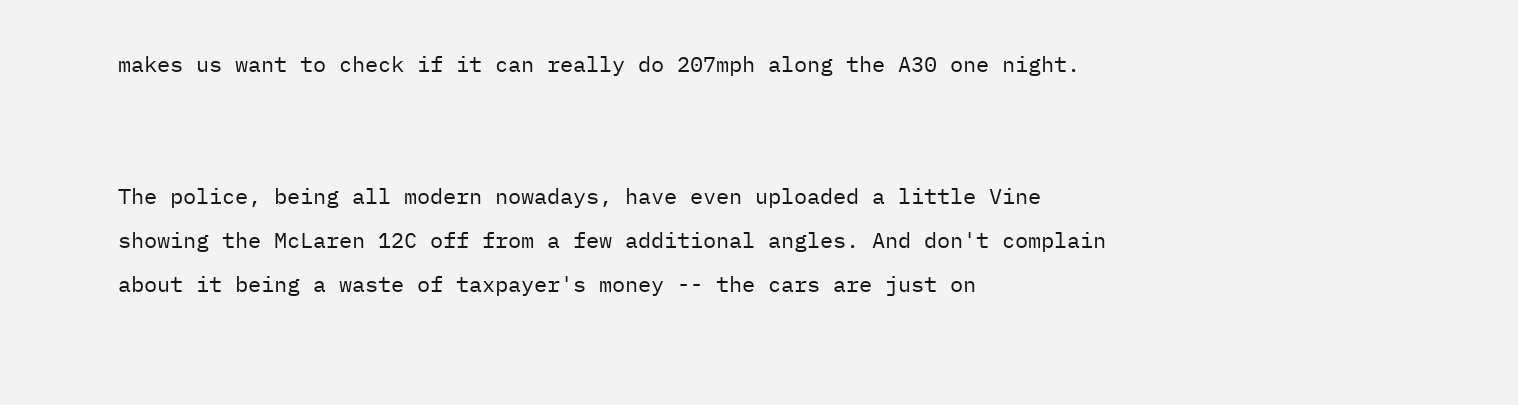makes us want to check if it can really do 207mph along the A30 one night.


The police, being all modern nowadays, have even uploaded a little Vine showing the McLaren 12C off from a few additional angles. And don't complain about it being a waste of taxpayer's money -- the cars are just on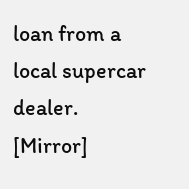loan from a local supercar dealer. [Mirror]